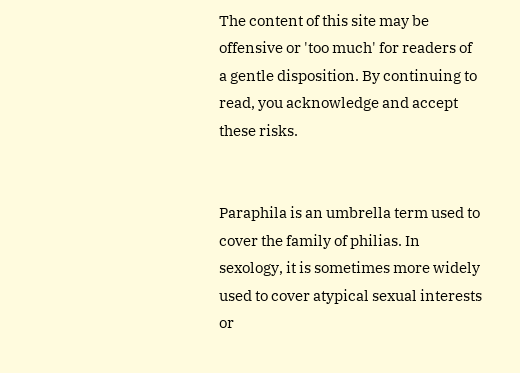The content of this site may be offensive or 'too much' for readers of a gentle disposition. By continuing to read, you acknowledge and accept these risks.


Paraphila is an umbrella term used to cover the family of philias. In sexology, it is sometimes more widely used to cover atypical sexual interests or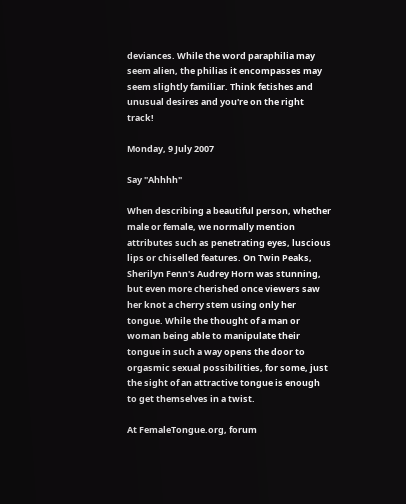deviances. While the word paraphilia may seem alien, the philias it encompasses may seem slightly familiar. Think fetishes and unusual desires and you're on the right track!

Monday, 9 July 2007

Say "Ahhhh"

When describing a beautiful person, whether male or female, we normally mention attributes such as penetrating eyes, luscious lips or chiselled features. On Twin Peaks, Sherilyn Fenn's Audrey Horn was stunning, but even more cherished once viewers saw her knot a cherry stem using only her tongue. While the thought of a man or woman being able to manipulate their tongue in such a way opens the door to orgasmic sexual possibilities, for some, just the sight of an attractive tongue is enough to get themselves in a twist.

At FemaleTongue.org, forum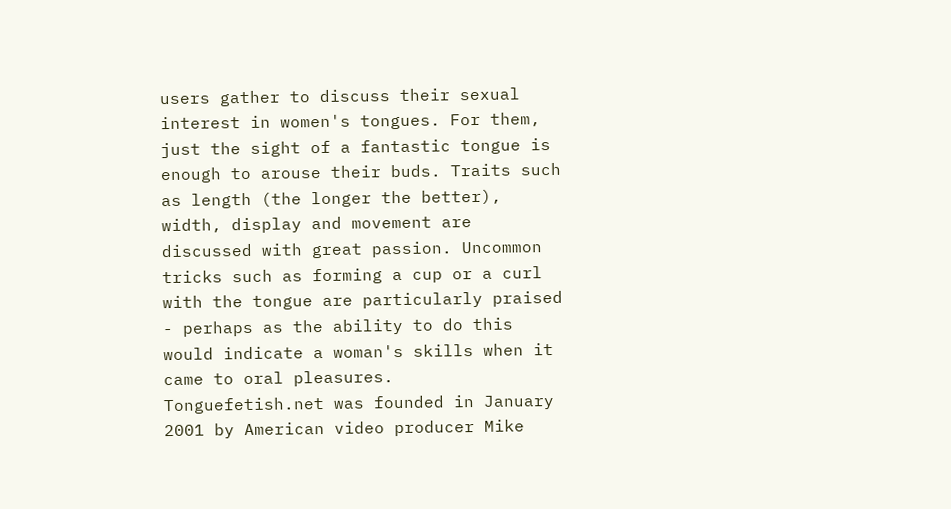users gather to discuss their sexual interest in women's tongues. For them, just the sight of a fantastic tongue is enough to arouse their buds. Traits such as length (the longer the better), width, display and movement are discussed with great passion. Uncommon tricks such as forming a cup or a curl with the tongue are particularly praised - perhaps as the ability to do this would indicate a woman's skills when it came to oral pleasures.
Tonguefetish.net was founded in January 2001 by American video producer Mike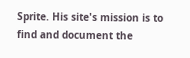Sprite. His site's mission is to find and document the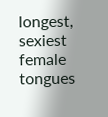longest, sexiest female tongues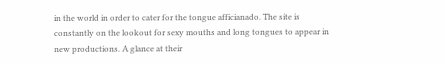in the world in order to cater for the tongue afficianado. The site is constantly on the lookout for sexy mouths and long tongues to appear in new productions. A glance at their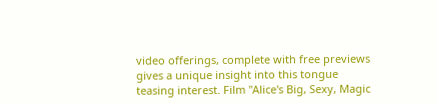video offerings, complete with free previews gives a unique insight into this tongue teasing interest. Film "Alice's Big, Sexy, Magic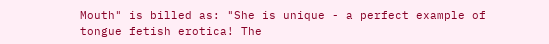Mouth" is billed as: "She is unique - a perfect example of tongue fetish erotica! The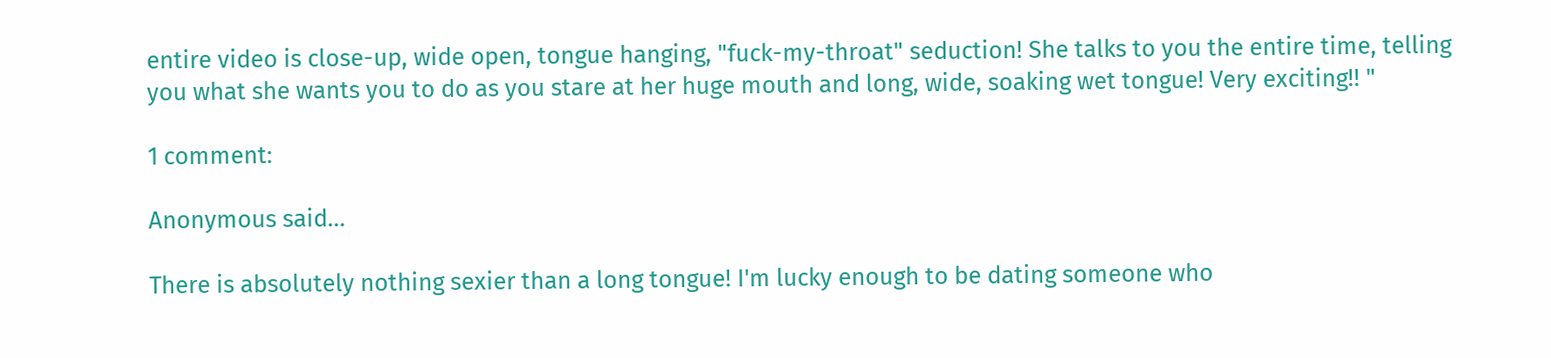entire video is close-up, wide open, tongue hanging, "fuck-my-throat" seduction! She talks to you the entire time, telling you what she wants you to do as you stare at her huge mouth and long, wide, soaking wet tongue! Very exciting!! "

1 comment:

Anonymous said...

There is absolutely nothing sexier than a long tongue! I'm lucky enough to be dating someone who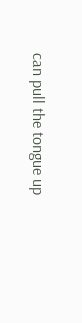can pull the tongue up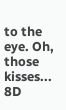to the eye. Oh, those kisses... 8D